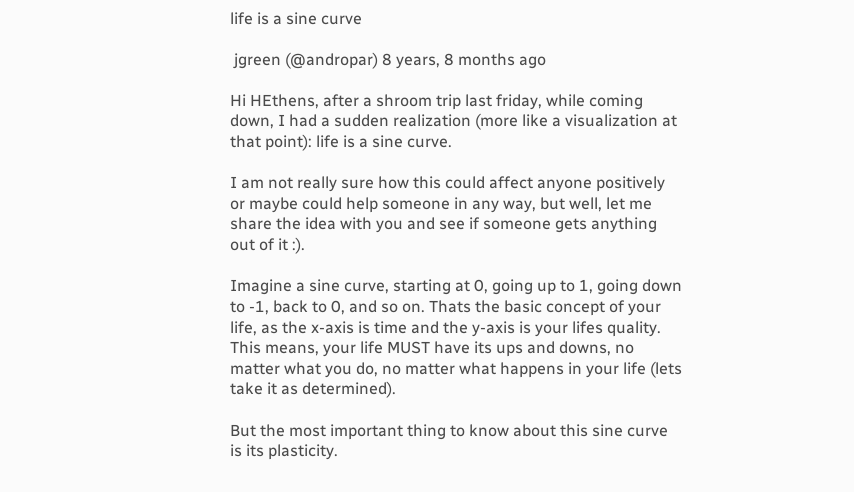life is a sine curve

 jgreen (@andropar) 8 years, 8 months ago

Hi HEthens, after a shroom trip last friday, while coming down, I had a sudden realization (more like a visualization at that point): life is a sine curve.

I am not really sure how this could affect anyone positively or maybe could help someone in any way, but well, let me share the idea with you and see if someone gets anything out of it :).

Imagine a sine curve, starting at 0, going up to 1, going down to -1, back to 0, and so on. Thats the basic concept of your life, as the x-axis is time and the y-axis is your lifes quality. This means, your life MUST have its ups and downs, no matter what you do, no matter what happens in your life (lets take it as determined).

But the most important thing to know about this sine curve is its plasticity.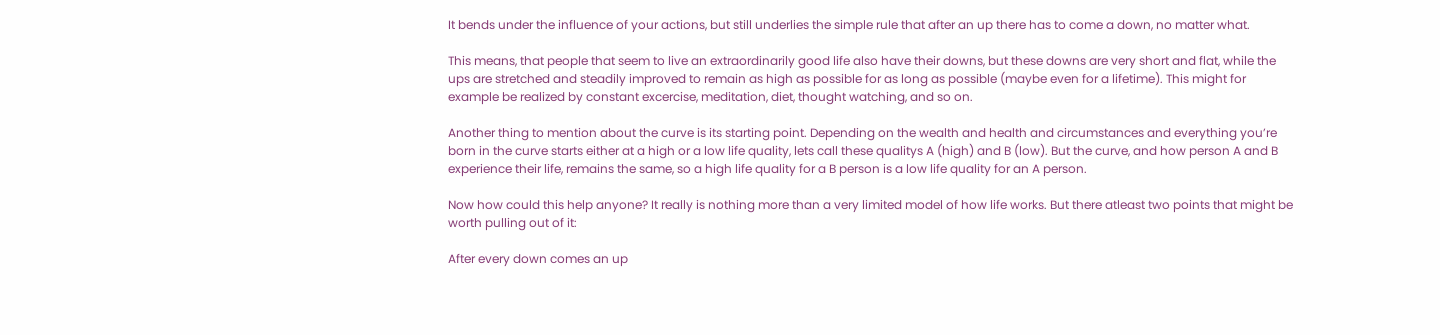It bends under the influence of your actions, but still underlies the simple rule that after an up there has to come a down, no matter what.

This means, that people that seem to live an extraordinarily good life also have their downs, but these downs are very short and flat, while the ups are stretched and steadily improved to remain as high as possible for as long as possible (maybe even for a lifetime). This might for example be realized by constant excercise, meditation, diet, thought watching, and so on.

Another thing to mention about the curve is its starting point. Depending on the wealth and health and circumstances and everything you’re born in the curve starts either at a high or a low life quality, lets call these qualitys A (high) and B (low). But the curve, and how person A and B experience their life, remains the same, so a high life quality for a B person is a low life quality for an A person.

Now how could this help anyone? It really is nothing more than a very limited model of how life works. But there atleast two points that might be worth pulling out of it:

After every down comes an up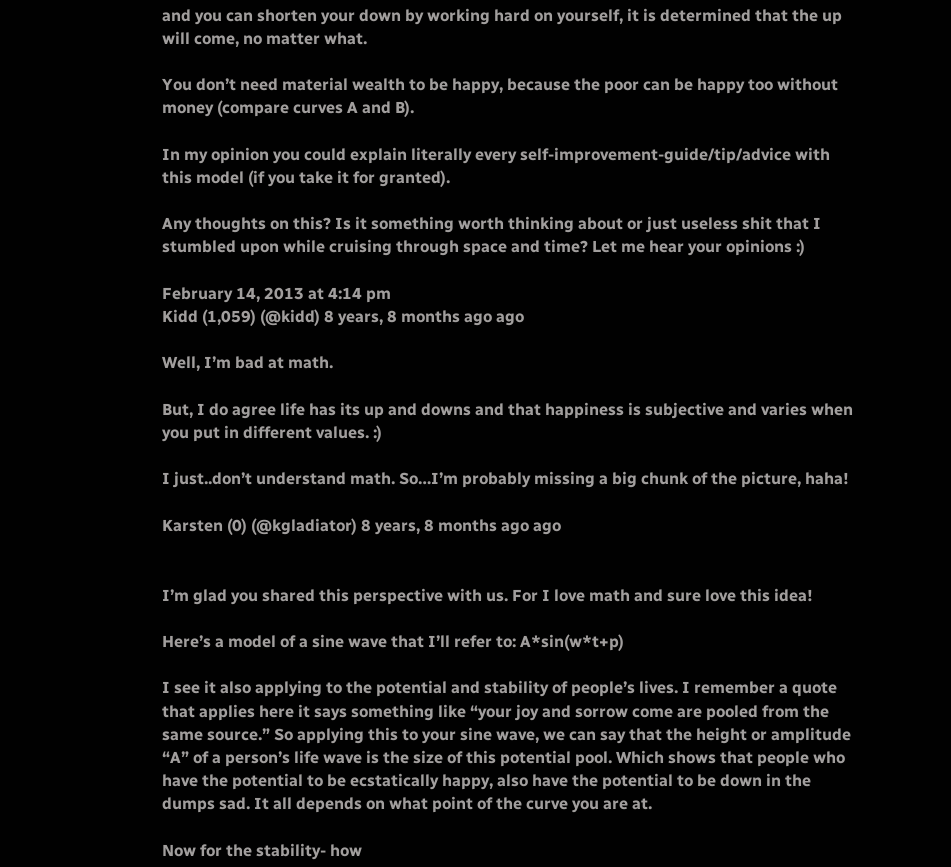and you can shorten your down by working hard on yourself, it is determined that the up will come, no matter what.

You don’t need material wealth to be happy, because the poor can be happy too without money (compare curves A and B).

In my opinion you could explain literally every self-improvement-guide/tip/advice with this model (if you take it for granted).

Any thoughts on this? Is it something worth thinking about or just useless shit that I stumbled upon while cruising through space and time? Let me hear your opinions :)

February 14, 2013 at 4:14 pm
Kidd (1,059) (@kidd) 8 years, 8 months ago ago

Well, I’m bad at math.

But, I do agree life has its up and downs and that happiness is subjective and varies when you put in different values. :)

I just..don’t understand math. So…I’m probably missing a big chunk of the picture, haha!

Karsten (0) (@kgladiator) 8 years, 8 months ago ago


I’m glad you shared this perspective with us. For I love math and sure love this idea!

Here’s a model of a sine wave that I’ll refer to: A*sin(w*t+p)

I see it also applying to the potential and stability of people’s lives. I remember a quote that applies here it says something like “your joy and sorrow come are pooled from the same source.” So applying this to your sine wave, we can say that the height or amplitude “A” of a person’s life wave is the size of this potential pool. Which shows that people who have the potential to be ecstatically happy, also have the potential to be down in the dumps sad. It all depends on what point of the curve you are at.

Now for the stability- how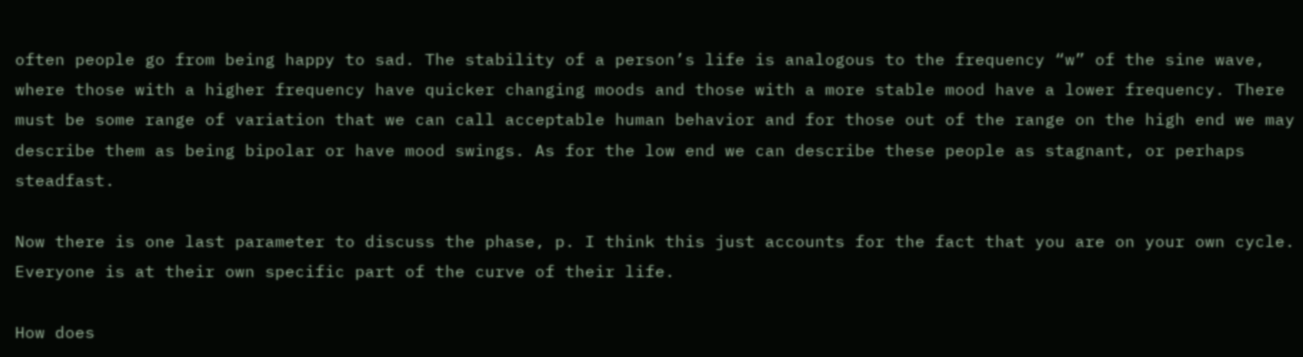often people go from being happy to sad. The stability of a person’s life is analogous to the frequency “w” of the sine wave, where those with a higher frequency have quicker changing moods and those with a more stable mood have a lower frequency. There must be some range of variation that we can call acceptable human behavior and for those out of the range on the high end we may describe them as being bipolar or have mood swings. As for the low end we can describe these people as stagnant, or perhaps steadfast.

Now there is one last parameter to discuss the phase, p. I think this just accounts for the fact that you are on your own cycle. Everyone is at their own specific part of the curve of their life.

How does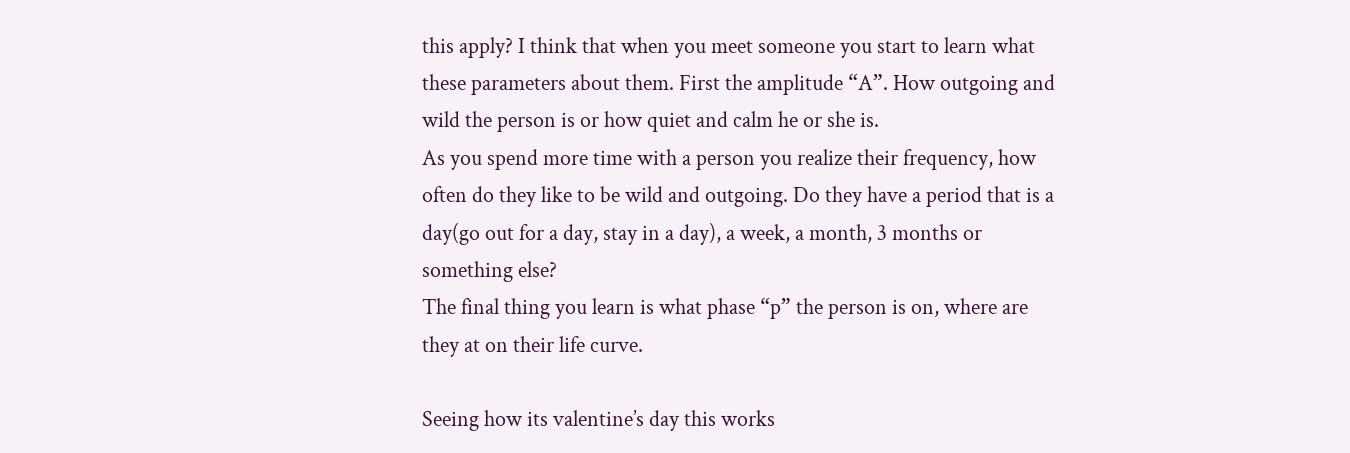this apply? I think that when you meet someone you start to learn what these parameters about them. First the amplitude “A”. How outgoing and wild the person is or how quiet and calm he or she is.
As you spend more time with a person you realize their frequency, how often do they like to be wild and outgoing. Do they have a period that is a day(go out for a day, stay in a day), a week, a month, 3 months or something else?
The final thing you learn is what phase “p” the person is on, where are they at on their life curve.

Seeing how its valentine’s day this works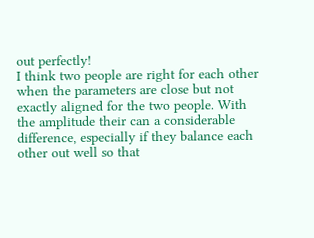out perfectly!
I think two people are right for each other when the parameters are close but not exactly aligned for the two people. With the amplitude their can a considerable difference, especially if they balance each other out well so that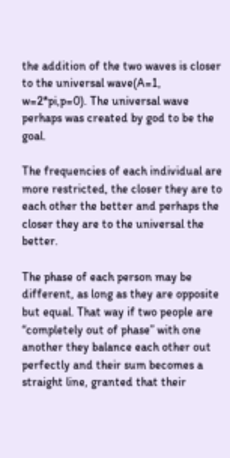the addition of the two waves is closer to the universal wave(A=1, w=2*pi,p=0). The universal wave perhaps was created by god to be the goal.

The frequencies of each individual are more restricted, the closer they are to each other the better and perhaps the closer they are to the universal the better.

The phase of each person may be different, as long as they are opposite but equal. That way if two people are “completely out of phase” with one another they balance each other out perfectly and their sum becomes a straight line, granted that their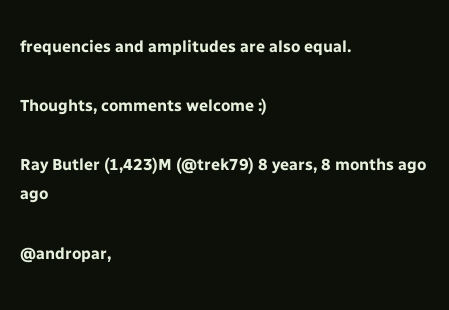frequencies and amplitudes are also equal.

Thoughts, comments welcome :)

Ray Butler (1,423)M (@trek79) 8 years, 8 months ago ago

@andropar,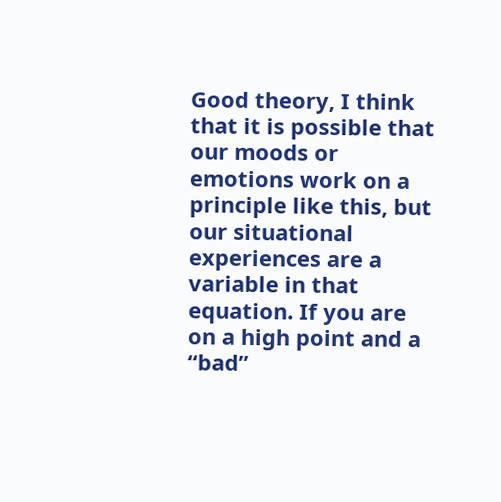Good theory, I think that it is possible that our moods or emotions work on a principle like this, but our situational experiences are a variable in that equation. If you are on a high point and a “bad”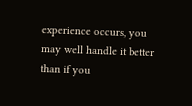experience occurs, you may well handle it better than if you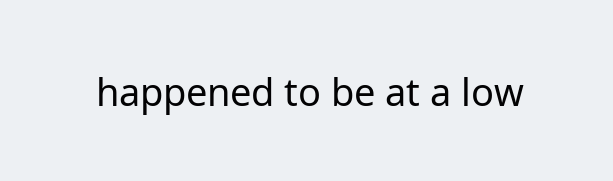happened to be at a low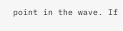point in the wave. If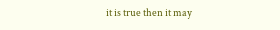it is true then it may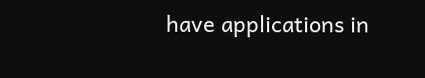have applications in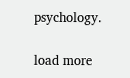psychology.

load more